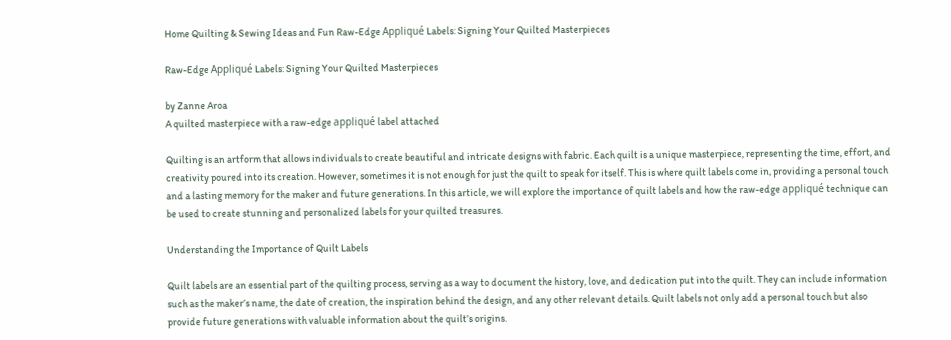Home Quilting & Sewing Ideas and Fun Raw-Edge Appliqué Labels: Signing Your Quilted Masterpieces

Raw-Edge Appliqué Labels: Signing Your Quilted Masterpieces

by Zanne Aroa
A quilted masterpiece with a raw-edge appliqué label attached

Quilting is an artform that allows individuals to create beautiful and intricate designs with fabric. Each quilt is a unique masterpiece, representing the time, effort, and creativity poured into its creation. However, sometimes it is not enough for just the quilt to speak for itself. This is where quilt labels come in, providing a personal touch and a lasting memory for the maker and future generations. In this article, we will explore the importance of quilt labels and how the raw-edge appliqué technique can be used to create stunning and personalized labels for your quilted treasures.

Understanding the Importance of Quilt Labels

Quilt labels are an essential part of the quilting process, serving as a way to document the history, love, and dedication put into the quilt. They can include information such as the maker’s name, the date of creation, the inspiration behind the design, and any other relevant details. Quilt labels not only add a personal touch but also provide future generations with valuable information about the quilt’s origins.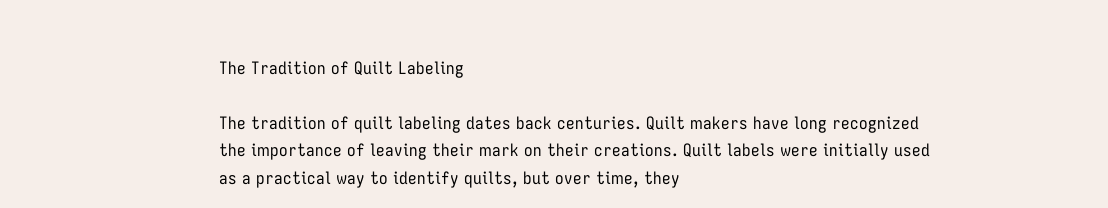The Tradition of Quilt Labeling

The tradition of quilt labeling dates back centuries. Quilt makers have long recognized the importance of leaving their mark on their creations. Quilt labels were initially used as a practical way to identify quilts, but over time, they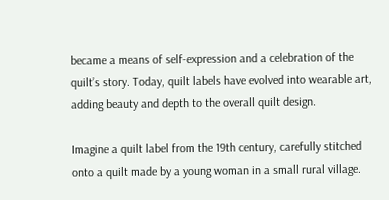became a means of self-expression and a celebration of the quilt’s story. Today, quilt labels have evolved into wearable art, adding beauty and depth to the overall quilt design.

Imagine a quilt label from the 19th century, carefully stitched onto a quilt made by a young woman in a small rural village.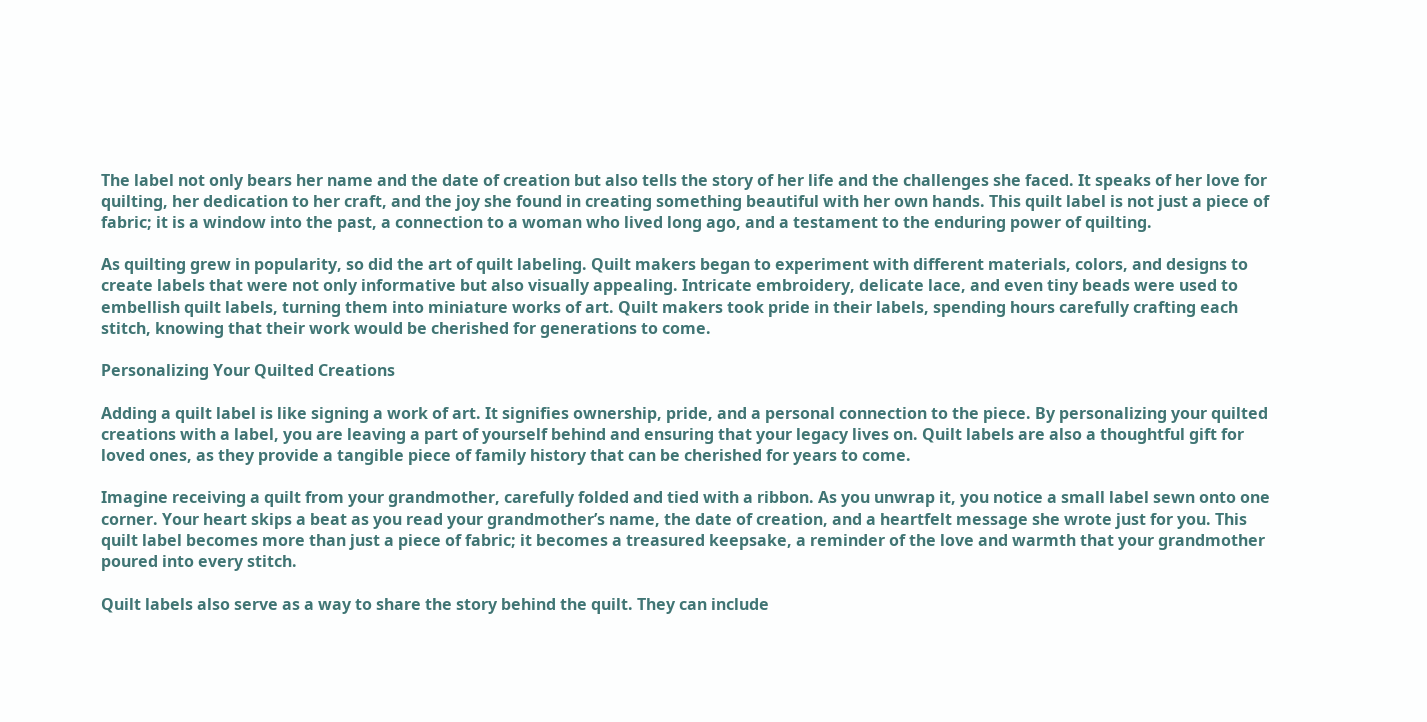The label not only bears her name and the date of creation but also tells the story of her life and the challenges she faced. It speaks of her love for quilting, her dedication to her craft, and the joy she found in creating something beautiful with her own hands. This quilt label is not just a piece of fabric; it is a window into the past, a connection to a woman who lived long ago, and a testament to the enduring power of quilting.

As quilting grew in popularity, so did the art of quilt labeling. Quilt makers began to experiment with different materials, colors, and designs to create labels that were not only informative but also visually appealing. Intricate embroidery, delicate lace, and even tiny beads were used to embellish quilt labels, turning them into miniature works of art. Quilt makers took pride in their labels, spending hours carefully crafting each stitch, knowing that their work would be cherished for generations to come.

Personalizing Your Quilted Creations

Adding a quilt label is like signing a work of art. It signifies ownership, pride, and a personal connection to the piece. By personalizing your quilted creations with a label, you are leaving a part of yourself behind and ensuring that your legacy lives on. Quilt labels are also a thoughtful gift for loved ones, as they provide a tangible piece of family history that can be cherished for years to come.

Imagine receiving a quilt from your grandmother, carefully folded and tied with a ribbon. As you unwrap it, you notice a small label sewn onto one corner. Your heart skips a beat as you read your grandmother’s name, the date of creation, and a heartfelt message she wrote just for you. This quilt label becomes more than just a piece of fabric; it becomes a treasured keepsake, a reminder of the love and warmth that your grandmother poured into every stitch.

Quilt labels also serve as a way to share the story behind the quilt. They can include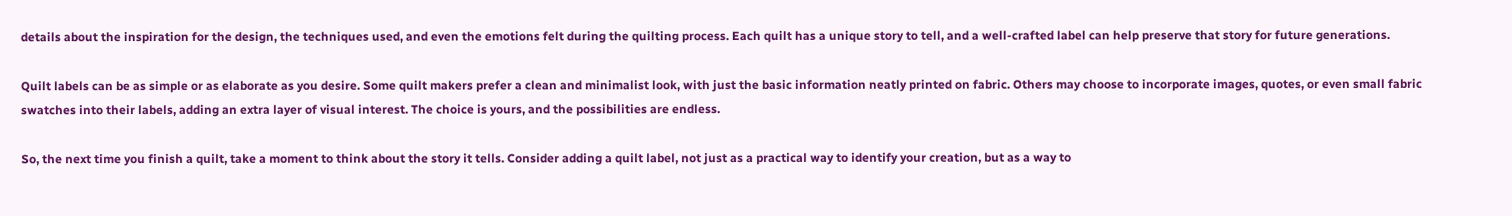details about the inspiration for the design, the techniques used, and even the emotions felt during the quilting process. Each quilt has a unique story to tell, and a well-crafted label can help preserve that story for future generations.

Quilt labels can be as simple or as elaborate as you desire. Some quilt makers prefer a clean and minimalist look, with just the basic information neatly printed on fabric. Others may choose to incorporate images, quotes, or even small fabric swatches into their labels, adding an extra layer of visual interest. The choice is yours, and the possibilities are endless.

So, the next time you finish a quilt, take a moment to think about the story it tells. Consider adding a quilt label, not just as a practical way to identify your creation, but as a way to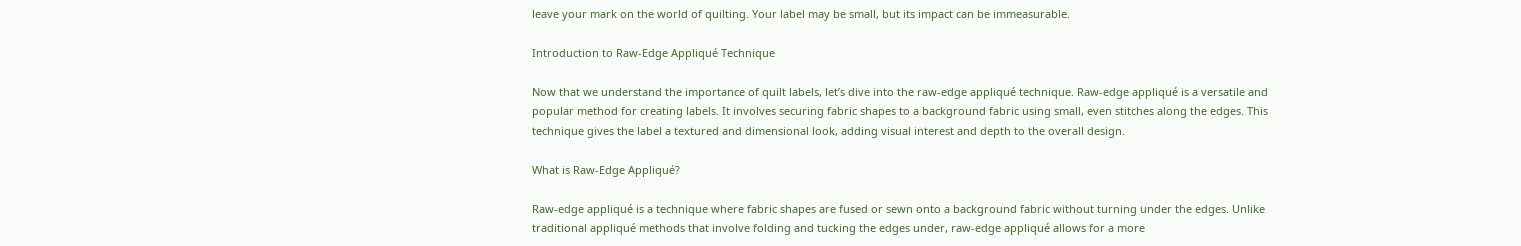leave your mark on the world of quilting. Your label may be small, but its impact can be immeasurable.

Introduction to Raw-Edge Appliqué Technique

Now that we understand the importance of quilt labels, let’s dive into the raw-edge appliqué technique. Raw-edge appliqué is a versatile and popular method for creating labels. It involves securing fabric shapes to a background fabric using small, even stitches along the edges. This technique gives the label a textured and dimensional look, adding visual interest and depth to the overall design.

What is Raw-Edge Appliqué?

Raw-edge appliqué is a technique where fabric shapes are fused or sewn onto a background fabric without turning under the edges. Unlike traditional appliqué methods that involve folding and tucking the edges under, raw-edge appliqué allows for a more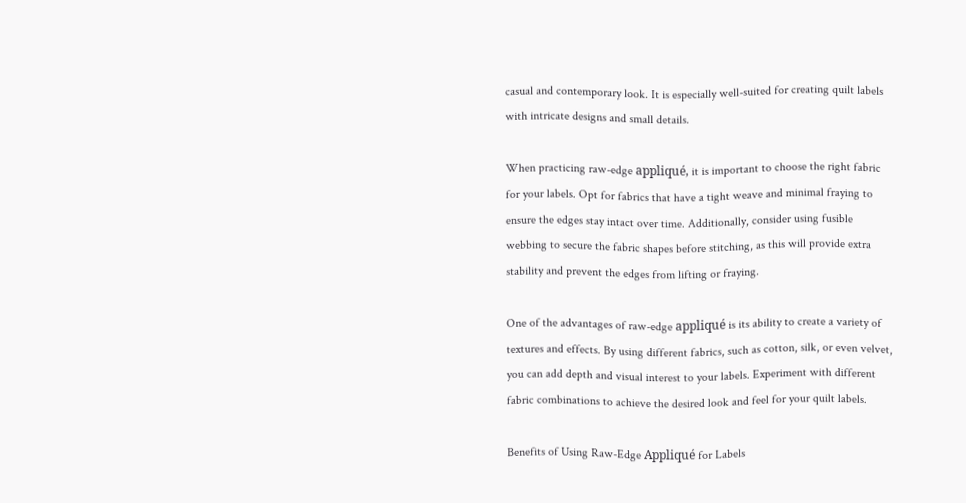casual and contemporary look. It is especially well-suited for creating quilt labels with intricate designs and small details.

When practicing raw-edge appliqué, it is important to choose the right fabric for your labels. Opt for fabrics that have a tight weave and minimal fraying to ensure the edges stay intact over time. Additionally, consider using fusible webbing to secure the fabric shapes before stitching, as this will provide extra stability and prevent the edges from lifting or fraying.

One of the advantages of raw-edge appliqué is its ability to create a variety of textures and effects. By using different fabrics, such as cotton, silk, or even velvet, you can add depth and visual interest to your labels. Experiment with different fabric combinations to achieve the desired look and feel for your quilt labels.

Benefits of Using Raw-Edge Appliqué for Labels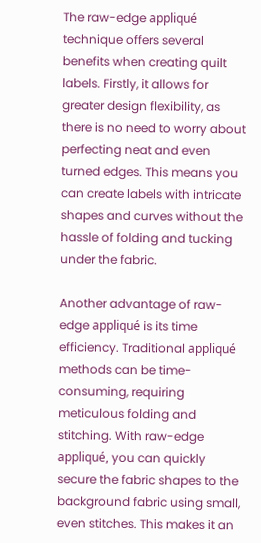The raw-edge appliqué technique offers several benefits when creating quilt labels. Firstly, it allows for greater design flexibility, as there is no need to worry about perfecting neat and even turned edges. This means you can create labels with intricate shapes and curves without the hassle of folding and tucking under the fabric.

Another advantage of raw-edge appliqué is its time efficiency. Traditional appliqué methods can be time-consuming, requiring meticulous folding and stitching. With raw-edge appliqué, you can quickly secure the fabric shapes to the background fabric using small, even stitches. This makes it an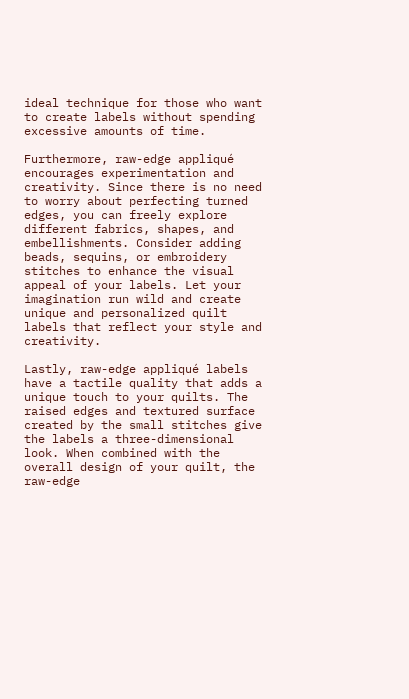ideal technique for those who want to create labels without spending excessive amounts of time.

Furthermore, raw-edge appliqué encourages experimentation and creativity. Since there is no need to worry about perfecting turned edges, you can freely explore different fabrics, shapes, and embellishments. Consider adding beads, sequins, or embroidery stitches to enhance the visual appeal of your labels. Let your imagination run wild and create unique and personalized quilt labels that reflect your style and creativity.

Lastly, raw-edge appliqué labels have a tactile quality that adds a unique touch to your quilts. The raised edges and textured surface created by the small stitches give the labels a three-dimensional look. When combined with the overall design of your quilt, the raw-edge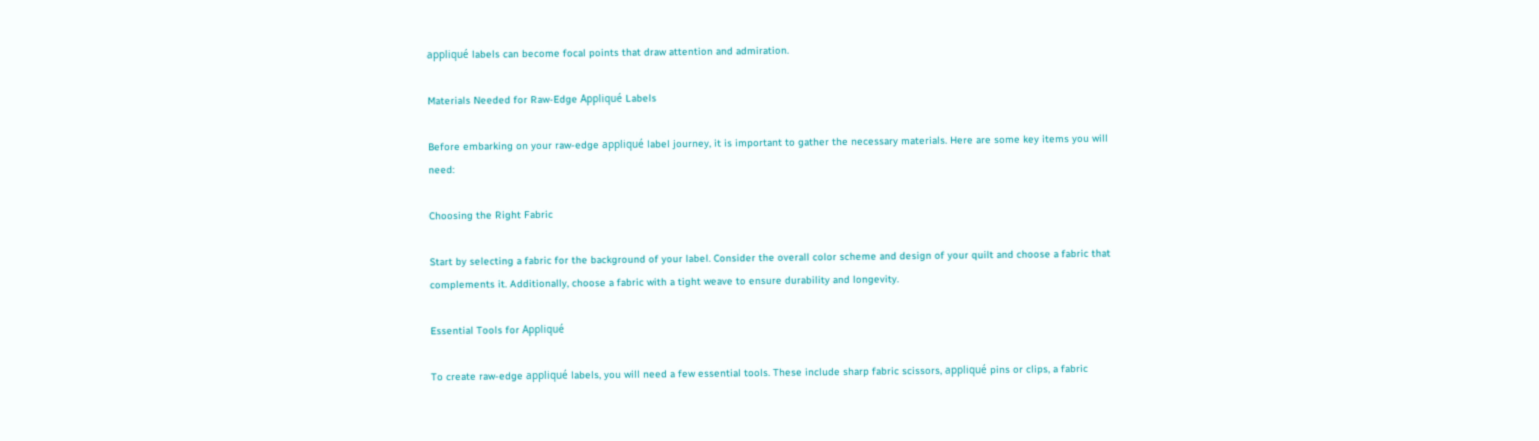appliqué labels can become focal points that draw attention and admiration.

Materials Needed for Raw-Edge Appliqué Labels

Before embarking on your raw-edge appliqué label journey, it is important to gather the necessary materials. Here are some key items you will need:

Choosing the Right Fabric

Start by selecting a fabric for the background of your label. Consider the overall color scheme and design of your quilt and choose a fabric that complements it. Additionally, choose a fabric with a tight weave to ensure durability and longevity.

Essential Tools for Appliqué

To create raw-edge appliqué labels, you will need a few essential tools. These include sharp fabric scissors, appliqué pins or clips, a fabric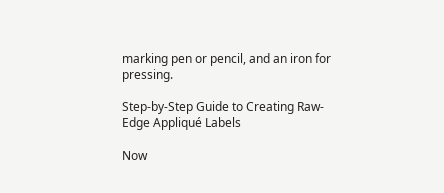marking pen or pencil, and an iron for pressing.

Step-by-Step Guide to Creating Raw-Edge Appliqué Labels

Now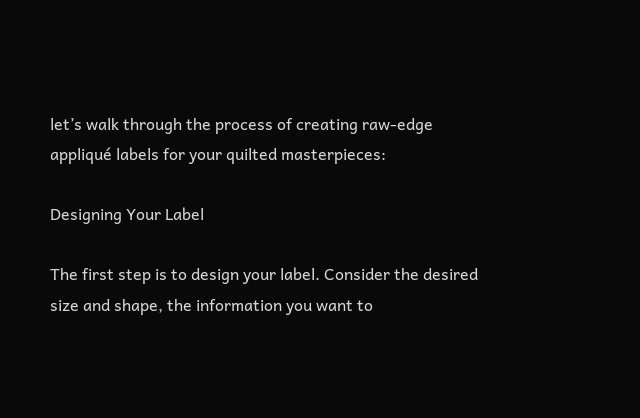let’s walk through the process of creating raw-edge appliqué labels for your quilted masterpieces:

Designing Your Label

The first step is to design your label. Consider the desired size and shape, the information you want to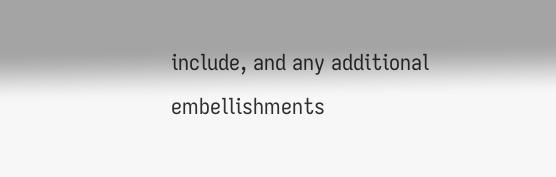include, and any additional embellishments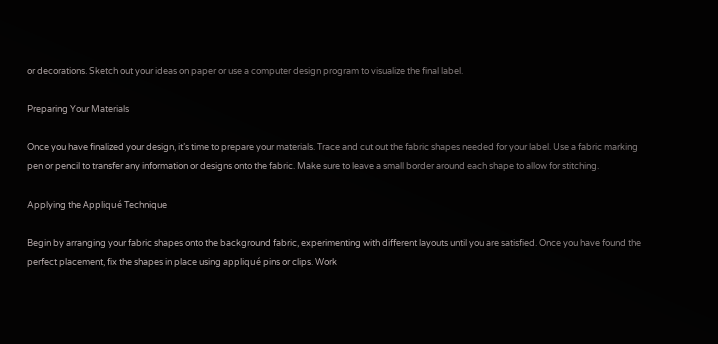or decorations. Sketch out your ideas on paper or use a computer design program to visualize the final label.

Preparing Your Materials

Once you have finalized your design, it’s time to prepare your materials. Trace and cut out the fabric shapes needed for your label. Use a fabric marking pen or pencil to transfer any information or designs onto the fabric. Make sure to leave a small border around each shape to allow for stitching.

Applying the Appliqué Technique

Begin by arranging your fabric shapes onto the background fabric, experimenting with different layouts until you are satisfied. Once you have found the perfect placement, fix the shapes in place using appliqué pins or clips. Work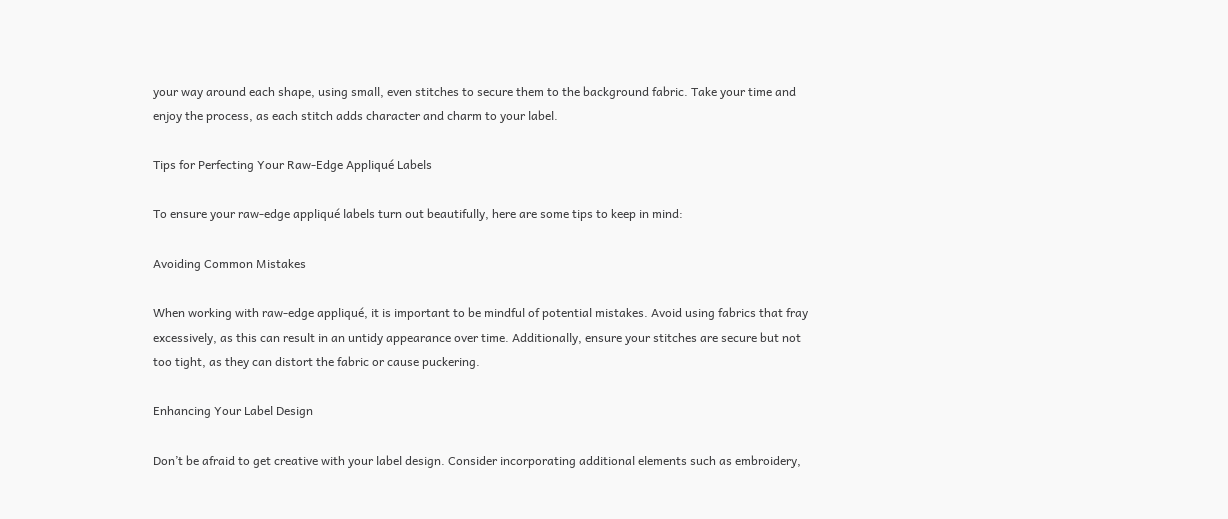your way around each shape, using small, even stitches to secure them to the background fabric. Take your time and enjoy the process, as each stitch adds character and charm to your label.

Tips for Perfecting Your Raw-Edge Appliqué Labels

To ensure your raw-edge appliqué labels turn out beautifully, here are some tips to keep in mind:

Avoiding Common Mistakes

When working with raw-edge appliqué, it is important to be mindful of potential mistakes. Avoid using fabrics that fray excessively, as this can result in an untidy appearance over time. Additionally, ensure your stitches are secure but not too tight, as they can distort the fabric or cause puckering.

Enhancing Your Label Design

Don’t be afraid to get creative with your label design. Consider incorporating additional elements such as embroidery,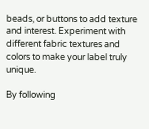beads, or buttons to add texture and interest. Experiment with different fabric textures and colors to make your label truly unique.

By following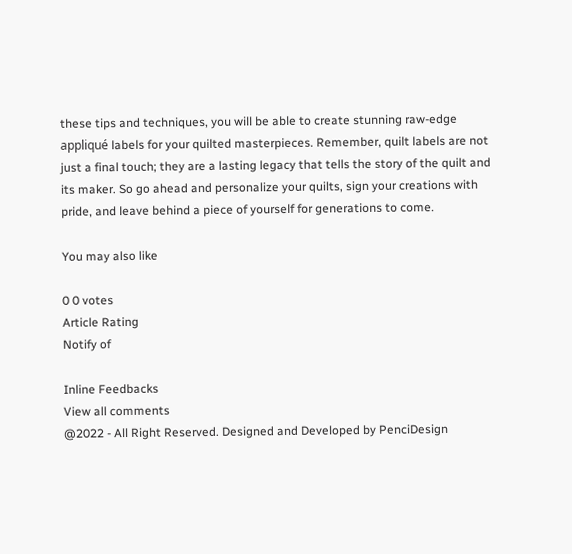these tips and techniques, you will be able to create stunning raw-edge appliqué labels for your quilted masterpieces. Remember, quilt labels are not just a final touch; they are a lasting legacy that tells the story of the quilt and its maker. So go ahead and personalize your quilts, sign your creations with pride, and leave behind a piece of yourself for generations to come.

You may also like

0 0 votes
Article Rating
Notify of

Inline Feedbacks
View all comments
@2022 - All Right Reserved. Designed and Developed by PenciDesign